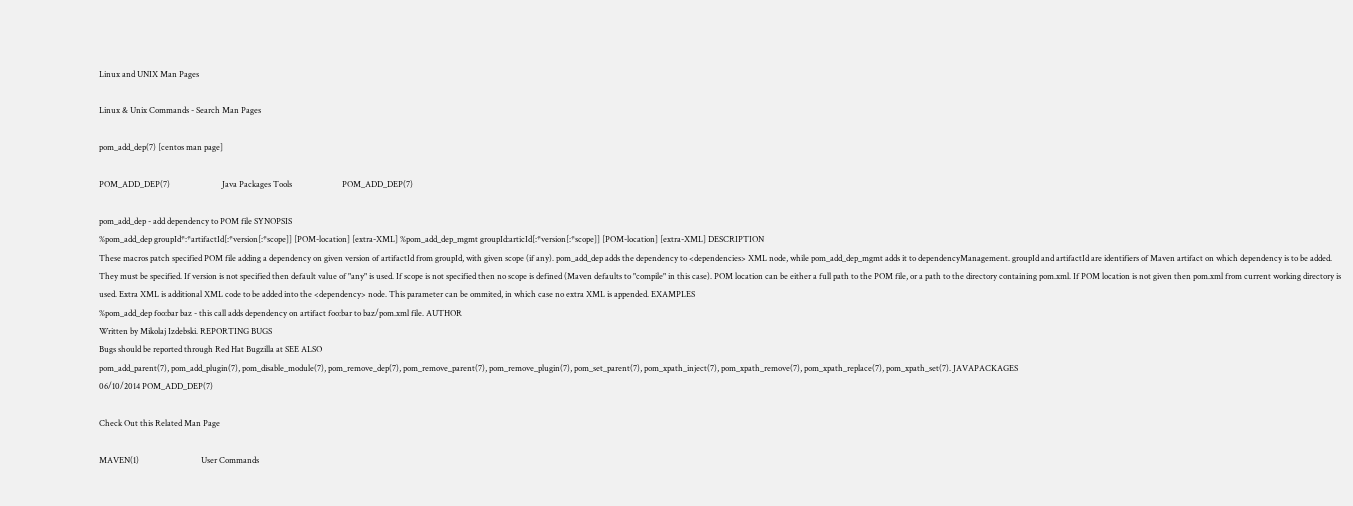Linux and UNIX Man Pages

Linux & Unix Commands - Search Man Pages

pom_add_dep(7) [centos man page]

POM_ADD_DEP(7)                          Java Packages Tools                         POM_ADD_DEP(7)

pom_add_dep - add dependency to POM file SYNOPSIS
%pom_add_dep groupId*:*artifactId[:*version[:*scope]] [POM-location] [extra-XML] %pom_add_dep_mgmt groupId:articId[:*version[:*scope]] [POM-location] [extra-XML] DESCRIPTION
These macros patch specified POM file adding a dependency on given version of artifactId from groupId, with given scope (if any). pom_add_dep adds the dependency to <dependencies> XML node, while pom_add_dep_mgmt adds it to dependencyManagement. groupId and artifactId are identifiers of Maven artifact on which dependency is to be added. They must be specified. If version is not specified then default value of "any" is used. If scope is not specified then no scope is defined (Maven defaults to "compile" in this case). POM location can be either a full path to the POM file, or a path to the directory containing pom.xml. If POM location is not given then pom.xml from current working directory is used. Extra XML is additional XML code to be added into the <dependency> node. This parameter can be ommited, in which case no extra XML is appended. EXAMPLES
%pom_add_dep foo:bar baz - this call adds dependency on artifact foo:bar to baz/pom.xml file. AUTHOR
Written by Mikolaj Izdebski. REPORTING BUGS
Bugs should be reported through Red Hat Bugzilla at SEE ALSO
pom_add_parent(7), pom_add_plugin(7), pom_disable_module(7), pom_remove_dep(7), pom_remove_parent(7), pom_remove_plugin(7), pom_set_parent(7), pom_xpath_inject(7), pom_xpath_remove(7), pom_xpath_replace(7), pom_xpath_set(7). JAVAPACKAGES
06/10/2014 POM_ADD_DEP(7)

Check Out this Related Man Page

MAVEN(1)                               User Commands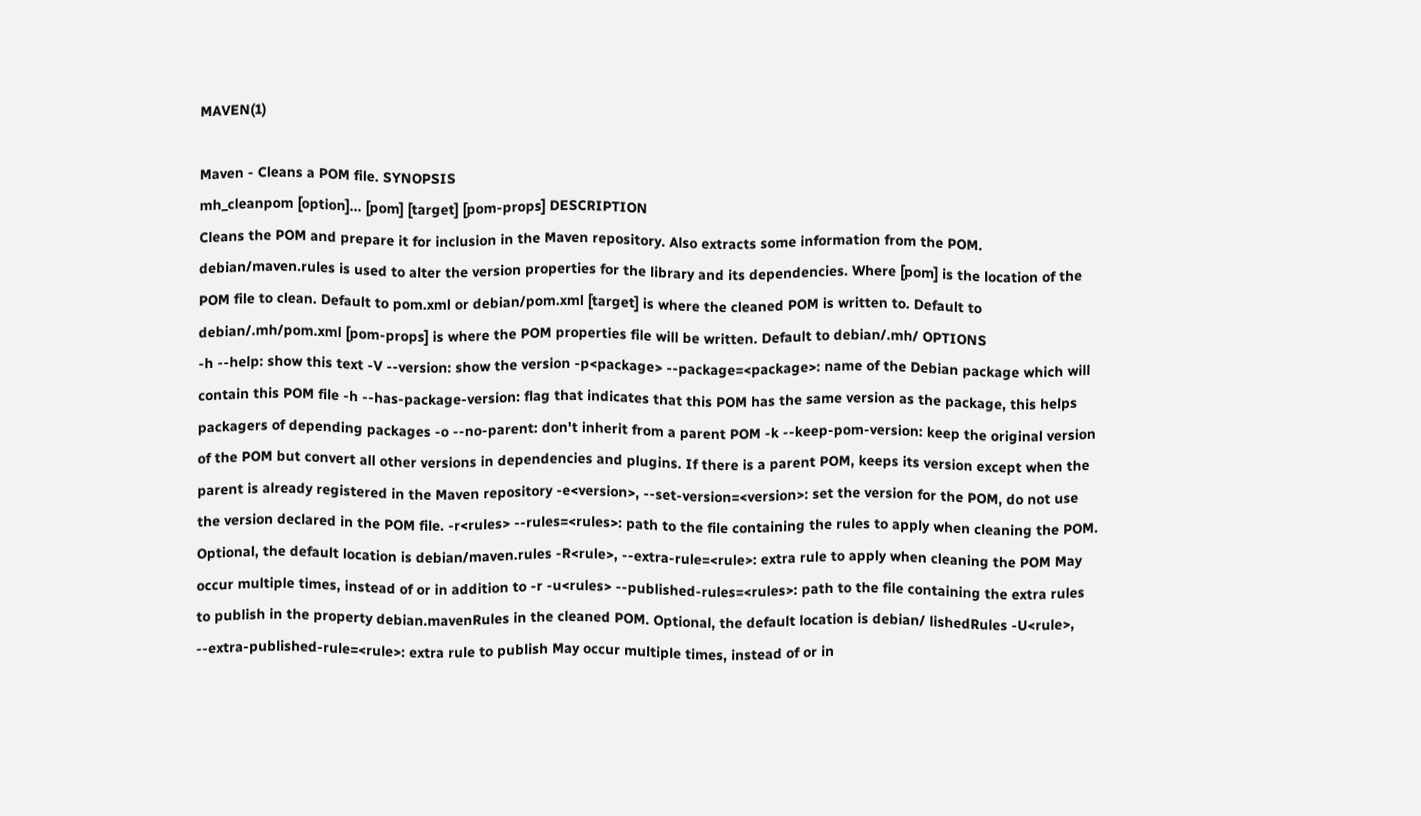MAVEN(1)

Maven - Cleans a POM file. SYNOPSIS
mh_cleanpom [option]... [pom] [target] [pom-props] DESCRIPTION
Cleans the POM and prepare it for inclusion in the Maven repository. Also extracts some information from the POM. debian/maven.rules is used to alter the version properties for the library and its dependencies. Where [pom] is the location of the POM file to clean. Default to pom.xml or debian/pom.xml [target] is where the cleaned POM is written to. Default to debian/.mh/pom.xml [pom-props] is where the POM properties file will be written. Default to debian/.mh/ OPTIONS
-h --help: show this text -V --version: show the version -p<package> --package=<package>: name of the Debian package which will contain this POM file -h --has-package-version: flag that indicates that this POM has the same version as the package, this helps packagers of depending packages -o --no-parent: don't inherit from a parent POM -k --keep-pom-version: keep the original version of the POM but convert all other versions in dependencies and plugins. If there is a parent POM, keeps its version except when the parent is already registered in the Maven repository -e<version>, --set-version=<version>: set the version for the POM, do not use the version declared in the POM file. -r<rules> --rules=<rules>: path to the file containing the rules to apply when cleaning the POM. Optional, the default location is debian/maven.rules -R<rule>, --extra-rule=<rule>: extra rule to apply when cleaning the POM May occur multiple times, instead of or in addition to -r -u<rules> --published-rules=<rules>: path to the file containing the extra rules to publish in the property debian.mavenRules in the cleaned POM. Optional, the default location is debian/ lishedRules -U<rule>, --extra-published-rule=<rule>: extra rule to publish May occur multiple times, instead of or in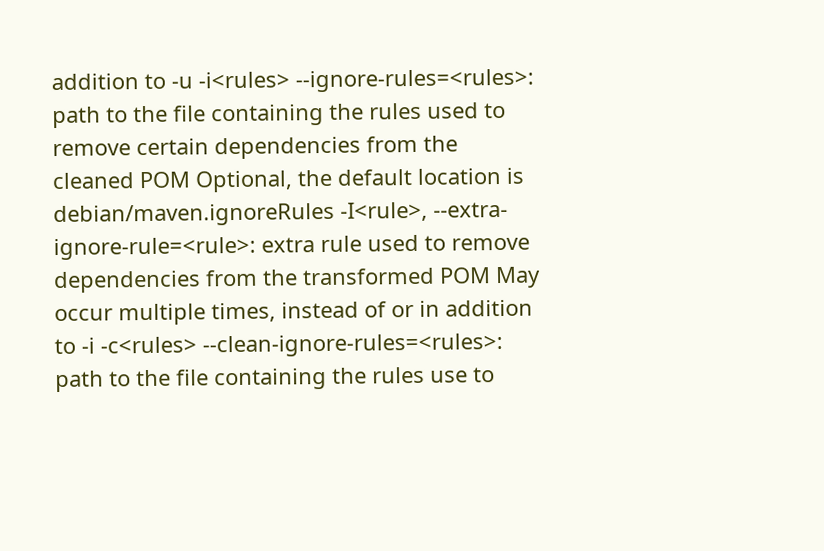addition to -u -i<rules> --ignore-rules=<rules>: path to the file containing the rules used to remove certain dependencies from the cleaned POM Optional, the default location is debian/maven.ignoreRules -I<rule>, --extra-ignore-rule=<rule>: extra rule used to remove dependencies from the transformed POM May occur multiple times, instead of or in addition to -i -c<rules> --clean-ignore-rules=<rules>: path to the file containing the rules use to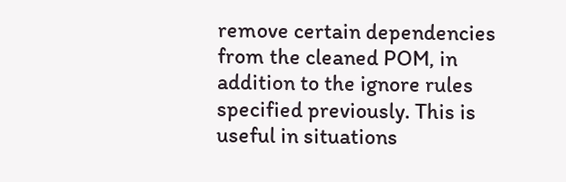remove certain dependencies from the cleaned POM, in addition to the ignore rules specified previously. This is useful in situations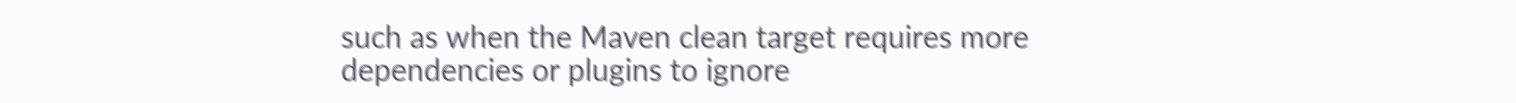such as when the Maven clean target requires more dependencies or plugins to ignore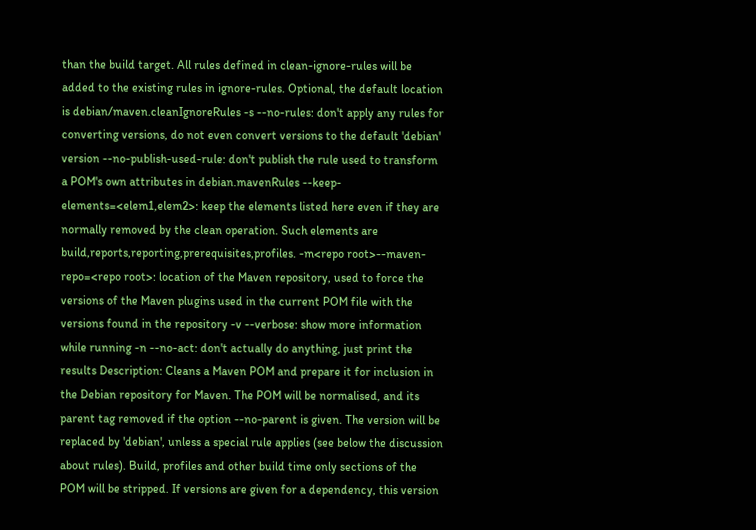than the build target. All rules defined in clean-ignore-rules will be added to the existing rules in ignore-rules. Optional, the default location is debian/maven.cleanIgnoreRules -s --no-rules: don't apply any rules for converting versions, do not even convert versions to the default 'debian' version --no-publish-used-rule: don't publish the rule used to transform a POM's own attributes in debian.mavenRules --keep-elements=<elem1,elem2>: keep the elements listed here even if they are normally removed by the clean operation. Such elements are build,reports,reporting,prerequisites,profiles. -m<repo root>--maven-repo=<repo root>: location of the Maven repository, used to force the versions of the Maven plugins used in the current POM file with the versions found in the repository -v --verbose: show more information while running -n --no-act: don't actually do anything, just print the results Description: Cleans a Maven POM and prepare it for inclusion in the Debian repository for Maven. The POM will be normalised, and its parent tag removed if the option --no-parent is given. The version will be replaced by 'debian', unless a special rule applies (see below the discussion about rules). Build, profiles and other build time only sections of the POM will be stripped. If versions are given for a dependency, this version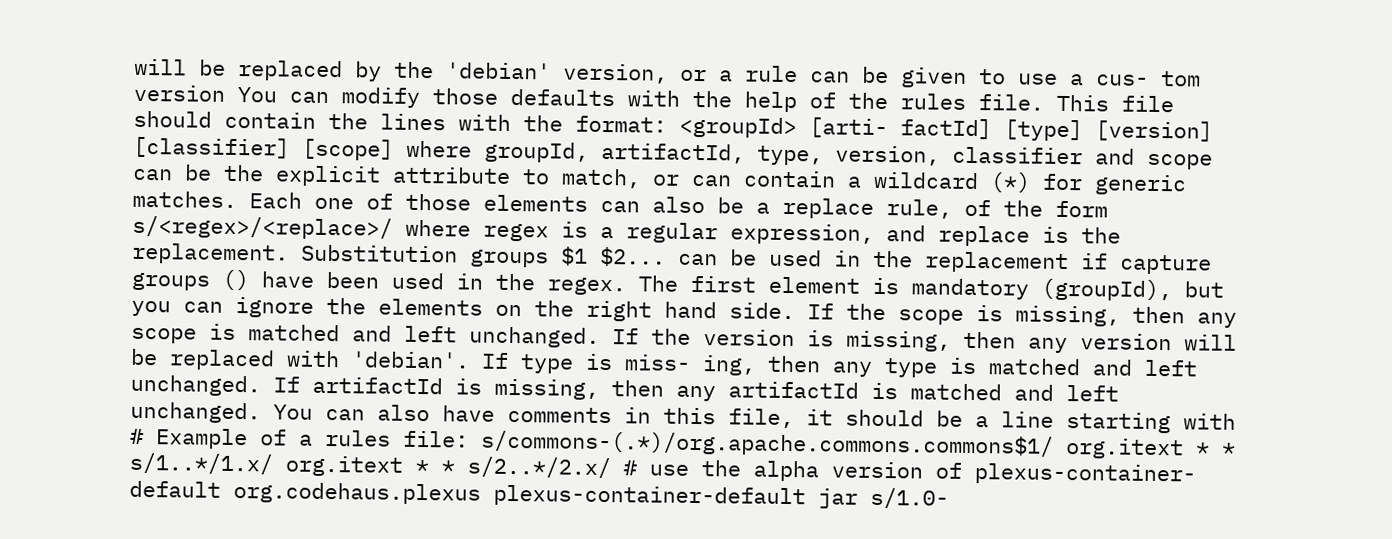will be replaced by the 'debian' version, or a rule can be given to use a cus- tom version You can modify those defaults with the help of the rules file. This file should contain the lines with the format: <groupId> [arti- factId] [type] [version] [classifier] [scope] where groupId, artifactId, type, version, classifier and scope can be the explicit attribute to match, or can contain a wildcard (*) for generic matches. Each one of those elements can also be a replace rule, of the form s/<regex>/<replace>/ where regex is a regular expression, and replace is the replacement. Substitution groups $1 $2... can be used in the replacement if capture groups () have been used in the regex. The first element is mandatory (groupId), but you can ignore the elements on the right hand side. If the scope is missing, then any scope is matched and left unchanged. If the version is missing, then any version will be replaced with 'debian'. If type is miss- ing, then any type is matched and left unchanged. If artifactId is missing, then any artifactId is matched and left unchanged. You can also have comments in this file, it should be a line starting with # Example of a rules file: s/commons-(.*)/org.apache.commons.commons$1/ org.itext * * s/1..*/1.x/ org.itext * * s/2..*/2.x/ # use the alpha version of plexus-container-default org.codehaus.plexus plexus-container-default jar s/1.0-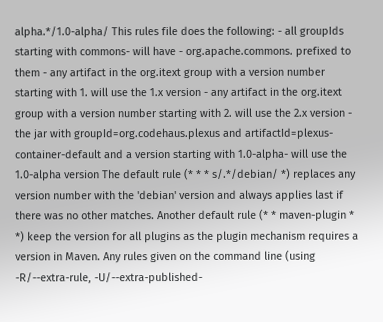alpha.*/1.0-alpha/ This rules file does the following: - all groupIds starting with commons- will have - org.apache.commons. prefixed to them - any artifact in the org.itext group with a version number starting with 1. will use the 1.x version - any artifact in the org.itext group with a version number starting with 2. will use the 2.x version - the jar with groupId=org.codehaus.plexus and artifactId=plexus-container-default and a version starting with 1.0-alpha- will use the 1.0-alpha version The default rule (* * * s/.*/debian/ *) replaces any version number with the 'debian' version and always applies last if there was no other matches. Another default rule (* * maven-plugin * *) keep the version for all plugins as the plugin mechanism requires a version in Maven. Any rules given on the command line (using -R/--extra-rule, -U/--extra-published-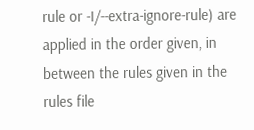rule or -I/--extra-ignore-rule) are applied in the order given, in between the rules given in the rules file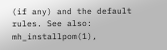(if any) and the default rules. See also: mh_installpom(1),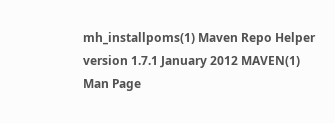mh_installpoms(1) Maven Repo Helper version 1.7.1 January 2012 MAVEN(1)
Man Page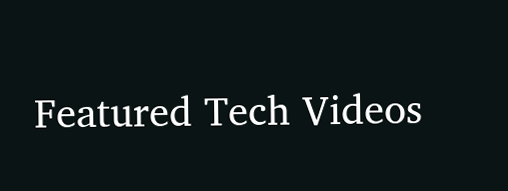Featured Tech Videos